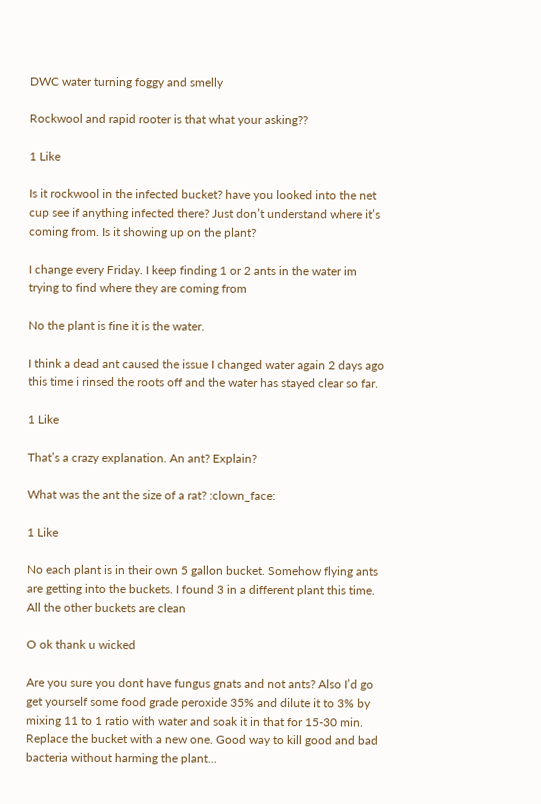DWC water turning foggy and smelly

Rockwool and rapid rooter is that what your asking??

1 Like

Is it rockwool in the infected bucket? have you looked into the net cup see if anything infected there? Just don’t understand where it’s coming from. Is it showing up on the plant?

I change every Friday. I keep finding 1 or 2 ants in the water im trying to find where they are coming from

No the plant is fine it is the water.

I think a dead ant caused the issue I changed water again 2 days ago this time i rinsed the roots off and the water has stayed clear so far.

1 Like

That’s a crazy explanation. An ant? Explain?

What was the ant the size of a rat? :clown_face:

1 Like

No each plant is in their own 5 gallon bucket. Somehow flying ants are getting into the buckets. I found 3 in a different plant this time. All the other buckets are clean

O ok thank u wicked

Are you sure you dont have fungus gnats and not ants? Also I’d go get yourself some food grade peroxide 35% and dilute it to 3% by mixing 11 to 1 ratio with water and soak it in that for 15-30 min. Replace the bucket with a new one. Good way to kill good and bad bacteria without harming the plant…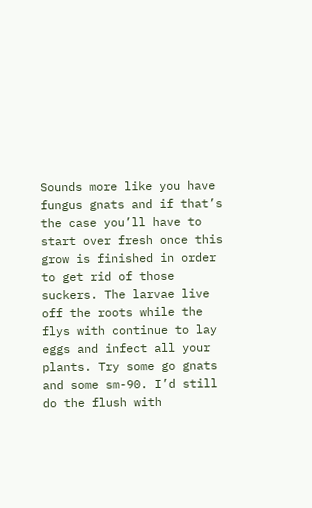Sounds more like you have fungus gnats and if that’s the case you’ll have to start over fresh once this grow is finished in order to get rid of those suckers. The larvae live off the roots while the flys with continue to lay eggs and infect all your plants. Try some go gnats and some sm-90. I’d still do the flush with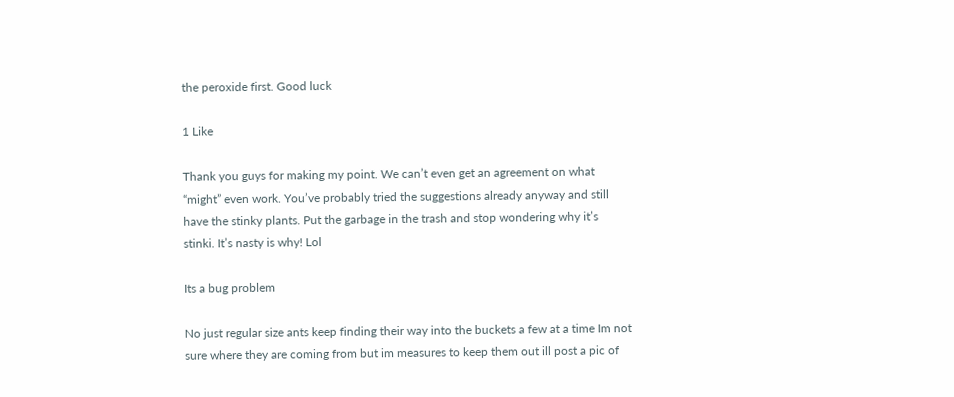the peroxide first. Good luck

1 Like

Thank you guys for making my point. We can’t even get an agreement on what “might” even work. You’ve probably tried the suggestions already anyway and still have the stinky plants. Put the garbage in the trash and stop wondering why it’s stinki. It’s nasty is why! Lol

Its a bug problem

No just regular size ants keep finding their way into the buckets a few at a time Im not sure where they are coming from but im measures to keep them out ill post a pic of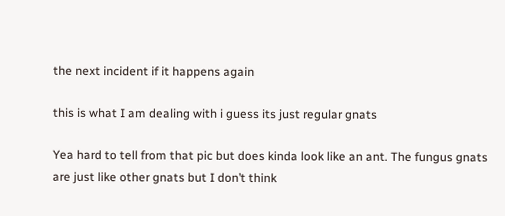the next incident if it happens again

this is what I am dealing with i guess its just regular gnats

Yea hard to tell from that pic but does kinda look like an ant. The fungus gnats are just like other gnats but I don’t think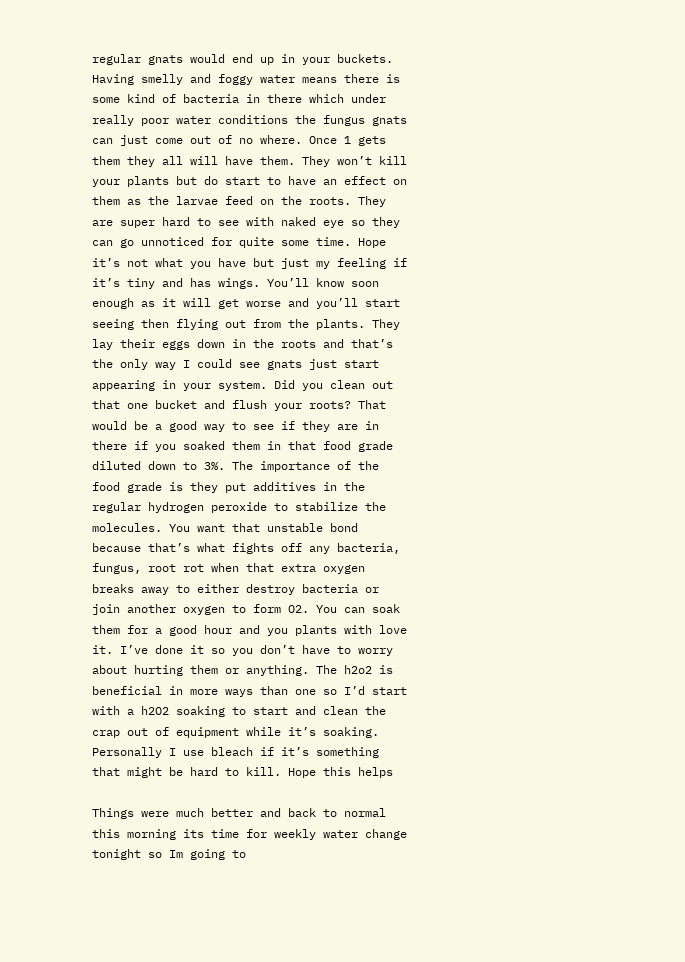regular gnats would end up in your buckets. Having smelly and foggy water means there is some kind of bacteria in there which under really poor water conditions the fungus gnats can just come out of no where. Once 1 gets them they all will have them. They won’t kill your plants but do start to have an effect on them as the larvae feed on the roots. They are super hard to see with naked eye so they can go unnoticed for quite some time. Hope it’s not what you have but just my feeling if it’s tiny and has wings. You’ll know soon enough as it will get worse and you’ll start seeing then flying out from the plants. They lay their eggs down in the roots and that’s the only way I could see gnats just start appearing in your system. Did you clean out that one bucket and flush your roots? That would be a good way to see if they are in there if you soaked them in that food grade diluted down to 3%. The importance of the food grade is they put additives in the regular hydrogen peroxide to stabilize the molecules. You want that unstable bond because that’s what fights off any bacteria, fungus, root rot when that extra oxygen breaks away to either destroy bacteria or join another oxygen to form O2. You can soak them for a good hour and you plants with love it. I’ve done it so you don’t have to worry about hurting them or anything. The h2o2 is beneficial in more ways than one so I’d start with a h2O2 soaking to start and clean the crap out of equipment while it’s soaking. Personally I use bleach if it’s something that might be hard to kill. Hope this helps

Things were much better and back to normal this morning its time for weekly water change tonight so Im going to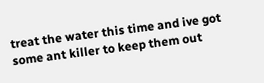treat the water this time and ive got some ant killer to keep them out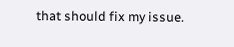that should fix my issue.